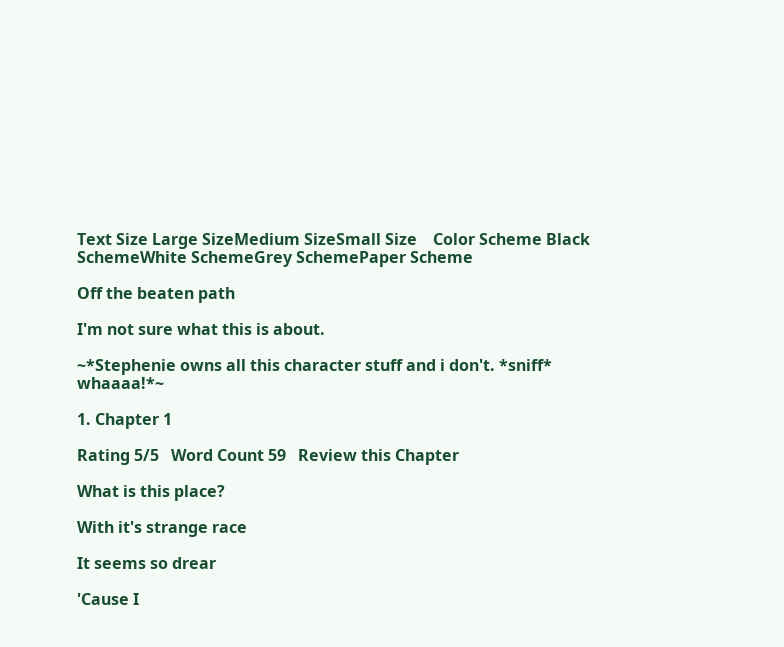Text Size Large SizeMedium SizeSmall Size    Color Scheme Black SchemeWhite SchemeGrey SchemePaper Scheme

Off the beaten path

I'm not sure what this is about.

~*Stephenie owns all this character stuff and i don't. *sniff* whaaaa!*~

1. Chapter 1

Rating 5/5   Word Count 59   Review this Chapter

What is this place?

With it's strange race

It seems so drear

'Cause I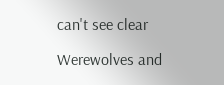can't see clear

Werewolves and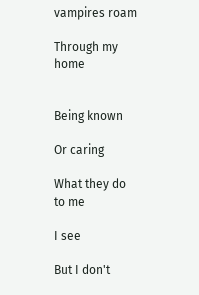vampires roam

Through my home


Being known

Or caring

What they do to me

I see

But I don't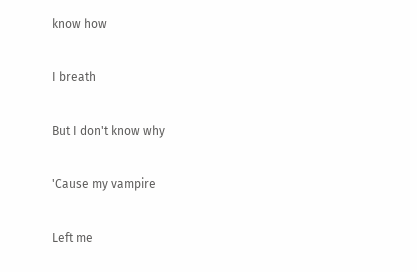know how

I breath

But I don't know why

'Cause my vampire

Left me